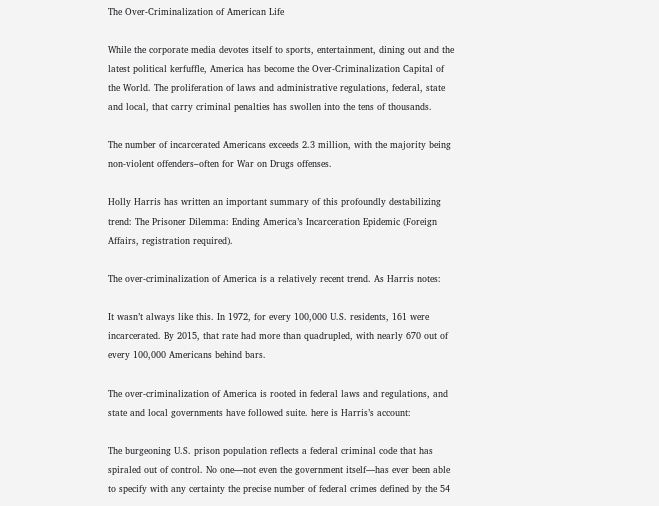The Over-Criminalization of American Life

While the corporate media devotes itself to sports, entertainment, dining out and the latest political kerfuffle, America has become the Over-Criminalization Capital of the World. The proliferation of laws and administrative regulations, federal, state and local, that carry criminal penalties has swollen into the tens of thousands.

The number of incarcerated Americans exceeds 2.3 million, with the majority being non-violent offenders–often for War on Drugs offenses.

Holly Harris has written an important summary of this profoundly destabilizing trend: The Prisoner Dilemma: Ending America’s Incarceration Epidemic (Foreign Affairs, registration required).

The over-criminalization of America is a relatively recent trend. As Harris notes:

It wasn’t always like this. In 1972, for every 100,000 U.S. residents, 161 were incarcerated. By 2015, that rate had more than quadrupled, with nearly 670 out of every 100,000 Americans behind bars.

The over-criminalization of America is rooted in federal laws and regulations, and state and local governments have followed suite. here is Harris’s account:

The burgeoning U.S. prison population reflects a federal criminal code that has spiraled out of control. No one—not even the government itself—has ever been able to specify with any certainty the precise number of federal crimes defined by the 54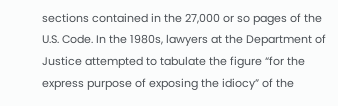sections contained in the 27,000 or so pages of the U.S. Code. In the 1980s, lawyers at the Department of Justice attempted to tabulate the figure “for the express purpose of exposing the idiocy” of the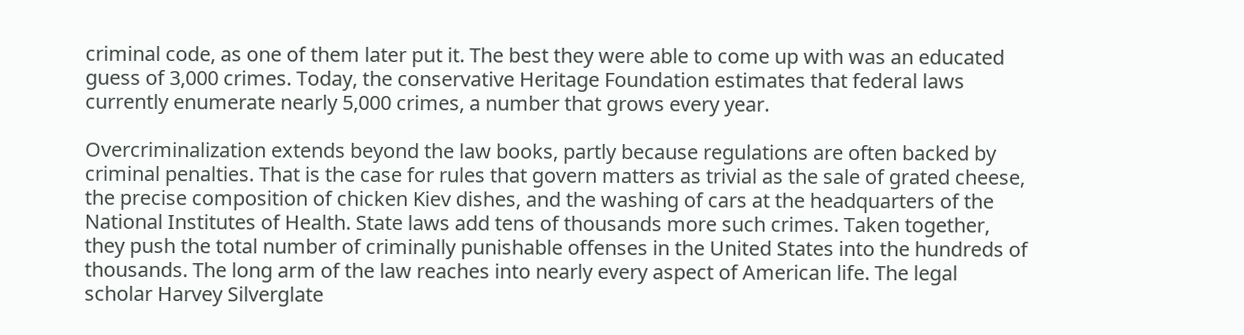criminal code, as one of them later put it. The best they were able to come up with was an educated guess of 3,000 crimes. Today, the conservative Heritage Foundation estimates that federal laws currently enumerate nearly 5,000 crimes, a number that grows every year.

Overcriminalization extends beyond the law books, partly because regulations are often backed by criminal penalties. That is the case for rules that govern matters as trivial as the sale of grated cheese, the precise composition of chicken Kiev dishes, and the washing of cars at the headquarters of the National Institutes of Health. State laws add tens of thousands more such crimes. Taken together, they push the total number of criminally punishable offenses in the United States into the hundreds of thousands. The long arm of the law reaches into nearly every aspect of American life. The legal scholar Harvey Silverglate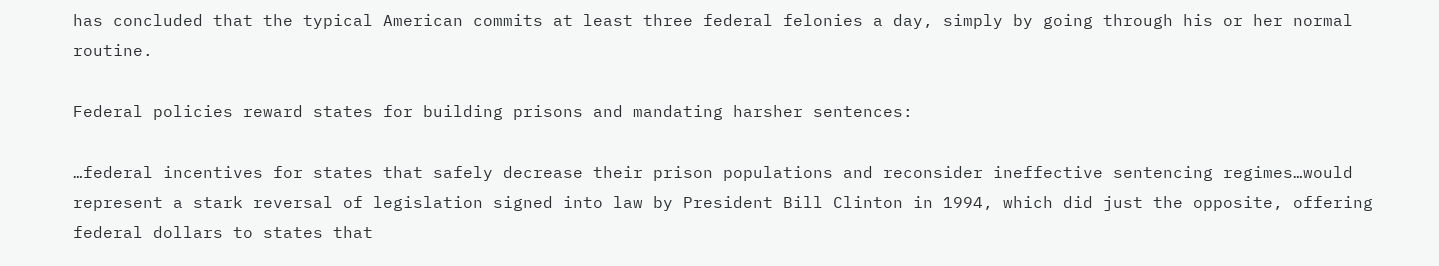has concluded that the typical American commits at least three federal felonies a day, simply by going through his or her normal routine.

Federal policies reward states for building prisons and mandating harsher sentences:

…federal incentives for states that safely decrease their prison populations and reconsider ineffective sentencing regimes…would represent a stark reversal of legislation signed into law by President Bill Clinton in 1994, which did just the opposite, offering federal dollars to states that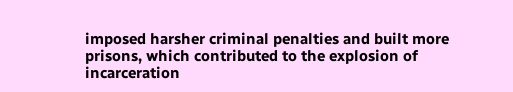imposed harsher criminal penalties and built more prisons, which contributed to the explosion of incarceration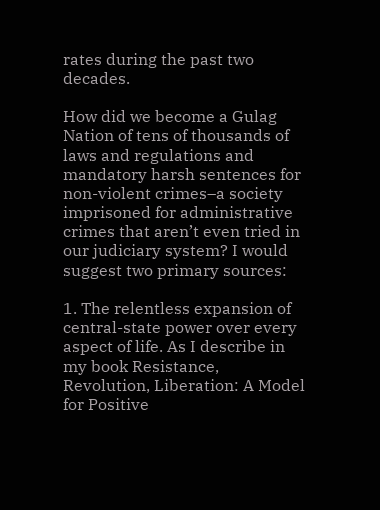rates during the past two decades.

How did we become a Gulag Nation of tens of thousands of laws and regulations and mandatory harsh sentences for non-violent crimes–a society imprisoned for administrative crimes that aren’t even tried in our judiciary system? I would suggest two primary sources:

1. The relentless expansion of central-state power over every aspect of life. As I describe in my book Resistance, Revolution, Liberation: A Model for Positive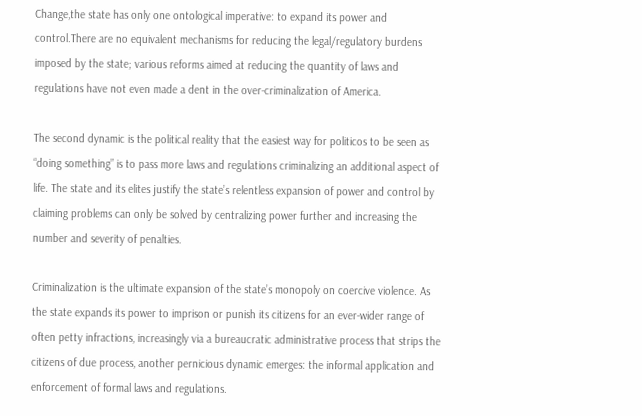Change,the state has only one ontological imperative: to expand its power and control.There are no equivalent mechanisms for reducing the legal/regulatory burdens imposed by the state; various reforms aimed at reducing the quantity of laws and regulations have not even made a dent in the over-criminalization of America.

The second dynamic is the political reality that the easiest way for politicos to be seen as “doing something” is to pass more laws and regulations criminalizing an additional aspect of life. The state and its elites justify the state’s relentless expansion of power and control by claiming problems can only be solved by centralizing power further and increasing the number and severity of penalties.

Criminalization is the ultimate expansion of the state’s monopoly on coercive violence. As the state expands its power to imprison or punish its citizens for an ever-wider range of often petty infractions, increasingly via a bureaucratic administrative process that strips the citizens of due process, another pernicious dynamic emerges: the informal application and enforcement of formal laws and regulations.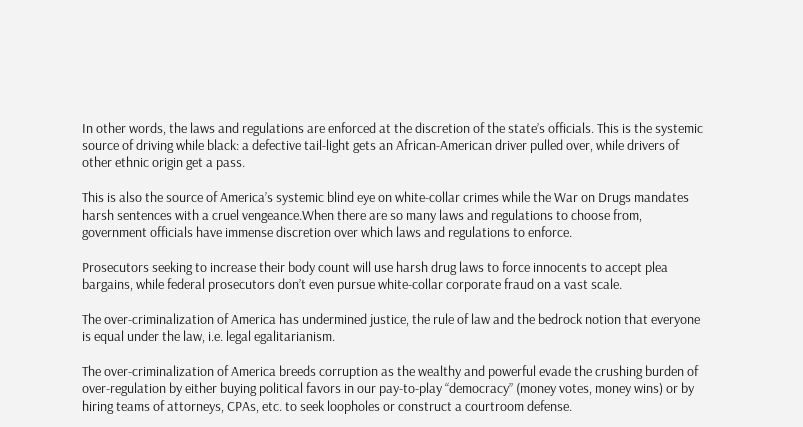In other words, the laws and regulations are enforced at the discretion of the state’s officials. This is the systemic source of driving while black: a defective tail-light gets an African-American driver pulled over, while drivers of other ethnic origin get a pass.

This is also the source of America’s systemic blind eye on white-collar crimes while the War on Drugs mandates harsh sentences with a cruel vengeance.When there are so many laws and regulations to choose from, government officials have immense discretion over which laws and regulations to enforce.

Prosecutors seeking to increase their body count will use harsh drug laws to force innocents to accept plea bargains, while federal prosecutors don’t even pursue white-collar corporate fraud on a vast scale.

The over-criminalization of America has undermined justice, the rule of law and the bedrock notion that everyone is equal under the law, i.e. legal egalitarianism.

The over-criminalization of America breeds corruption as the wealthy and powerful evade the crushing burden of over-regulation by either buying political favors in our pay-to-play “democracy” (money votes, money wins) or by hiring teams of attorneys, CPAs, etc. to seek loopholes or construct a courtroom defense.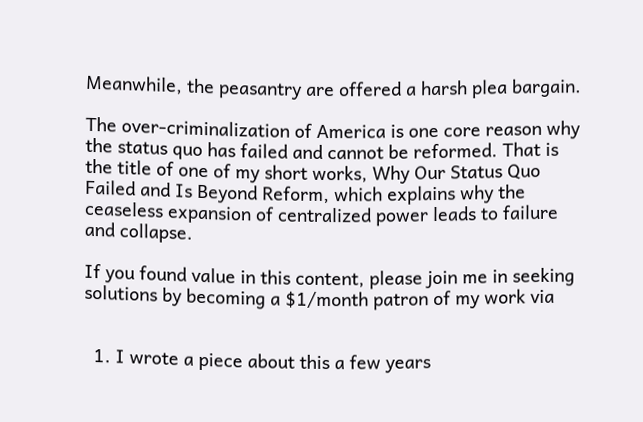Meanwhile, the peasantry are offered a harsh plea bargain.

The over-criminalization of America is one core reason why the status quo has failed and cannot be reformed. That is the title of one of my short works, Why Our Status Quo Failed and Is Beyond Reform, which explains why the ceaseless expansion of centralized power leads to failure and collapse.

If you found value in this content, please join me in seeking solutions by becoming a $1/month patron of my work via


  1. I wrote a piece about this a few years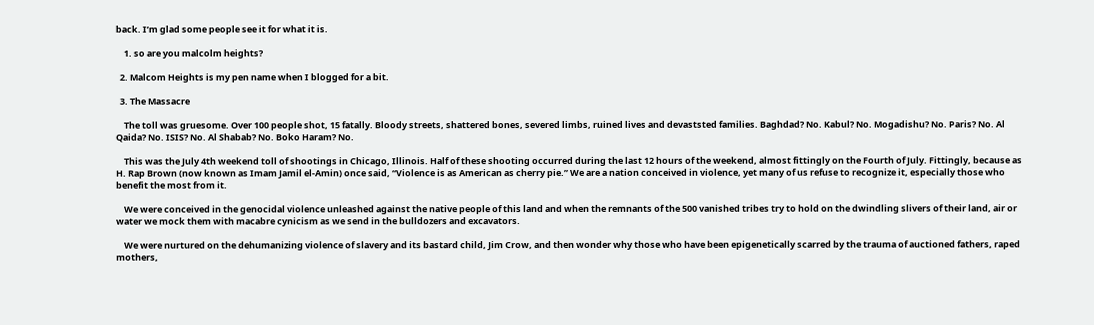back. I’m glad some people see it for what it is.

    1. so are you malcolm heights?

  2. Malcom Heights is my pen name when I blogged for a bit.

  3. The Massacre

    The toll was gruesome. Over 100 people shot, 15 fatally. Bloody streets, shattered bones, severed limbs, ruined lives and devaststed families. Baghdad? No. Kabul? No. Mogadishu? No. Paris? No. Al Qaida? No. ISIS? No. Al Shabab? No. Boko Haram? No.

    This was the July 4th weekend toll of shootings in Chicago, Illinois. Half of these shooting occurred during the last 12 hours of the weekend, almost fittingly on the Fourth of July. Fittingly, because as H. Rap Brown (now known as Imam Jamil el-Amin) once said, “Violence is as American as cherry pie.” We are a nation conceived in violence, yet many of us refuse to recognize it, especially those who benefit the most from it.

    We were conceived in the genocidal violence unleashed against the native people of this land and when the remnants of the 500 vanished tribes try to hold on the dwindling slivers of their land, air or water we mock them with macabre cynicism as we send in the bulldozers and excavators.

    We were nurtured on the dehumanizing violence of slavery and its bastard child, Jim Crow, and then wonder why those who have been epigenetically scarred by the trauma of auctioned fathers, raped mothers,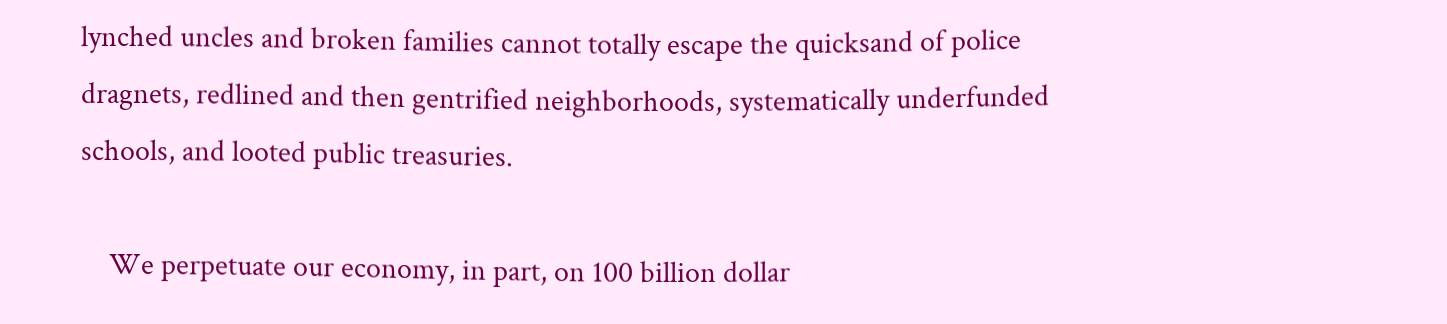lynched uncles and broken families cannot totally escape the quicksand of police dragnets, redlined and then gentrified neighborhoods, systematically underfunded schools, and looted public treasuries.

    We perpetuate our economy, in part, on 100 billion dollar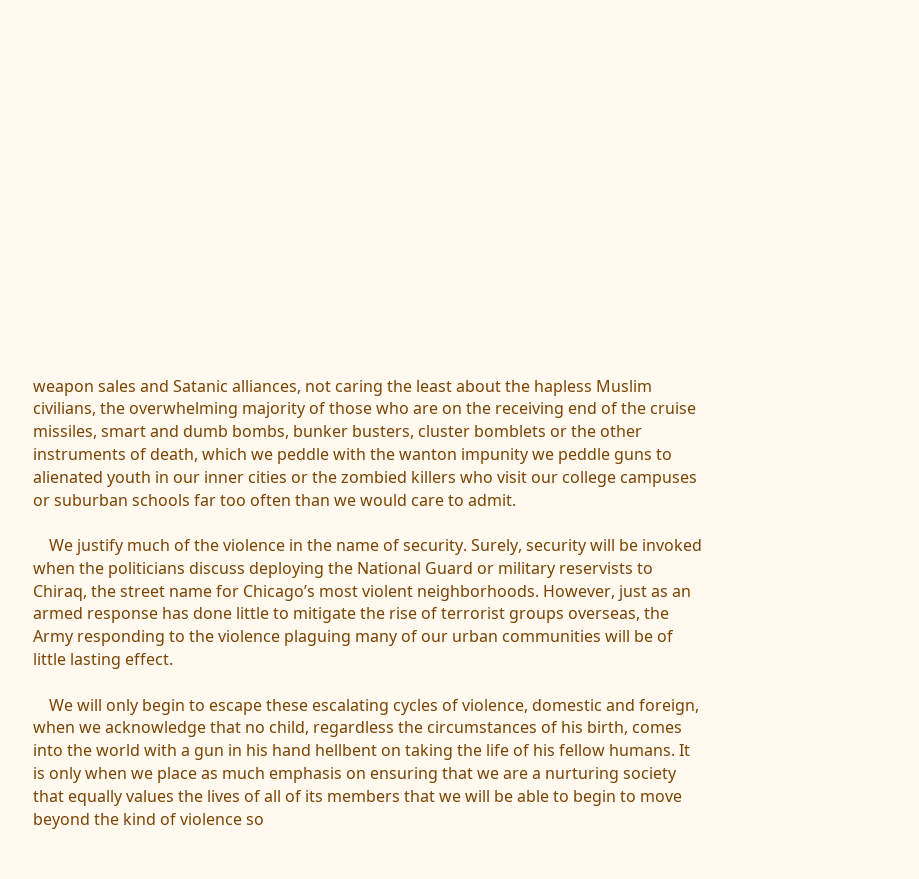weapon sales and Satanic alliances, not caring the least about the hapless Muslim civilians, the overwhelming majority of those who are on the receiving end of the cruise missiles, smart and dumb bombs, bunker busters, cluster bomblets or the other instruments of death, which we peddle with the wanton impunity we peddle guns to alienated youth in our inner cities or the zombied killers who visit our college campuses or suburban schools far too often than we would care to admit.

    We justify much of the violence in the name of security. Surely, security will be invoked when the politicians discuss deploying the National Guard or military reservists to Chiraq, the street name for Chicago’s most violent neighborhoods. However, just as an armed response has done little to mitigate the rise of terrorist groups overseas, the Army responding to the violence plaguing many of our urban communities will be of little lasting effect.

    We will only begin to escape these escalating cycles of violence, domestic and foreign, when we acknowledge that no child, regardless the circumstances of his birth, comes into the world with a gun in his hand hellbent on taking the life of his fellow humans. It is only when we place as much emphasis on ensuring that we are a nurturing society that equally values the lives of all of its members that we will be able to begin to move beyond the kind of violence so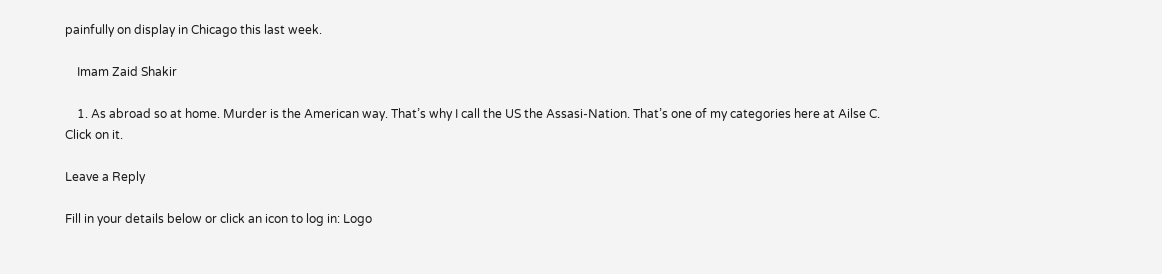painfully on display in Chicago this last week.

    Imam Zaid Shakir

    1. As abroad so at home. Murder is the American way. That’s why I call the US the Assasi-Nation. That’s one of my categories here at Ailse C. Click on it.

Leave a Reply

Fill in your details below or click an icon to log in: Logo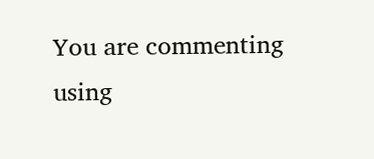You are commenting using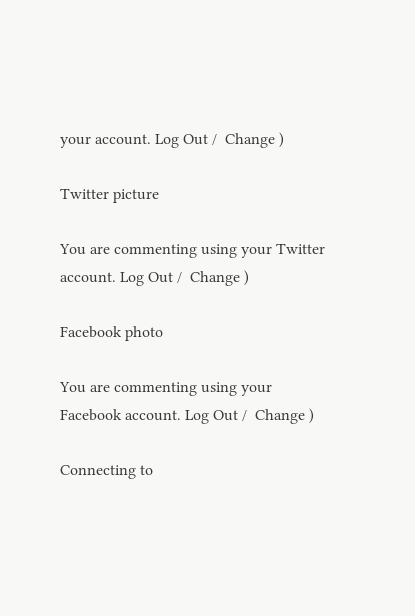your account. Log Out /  Change )

Twitter picture

You are commenting using your Twitter account. Log Out /  Change )

Facebook photo

You are commenting using your Facebook account. Log Out /  Change )

Connecting to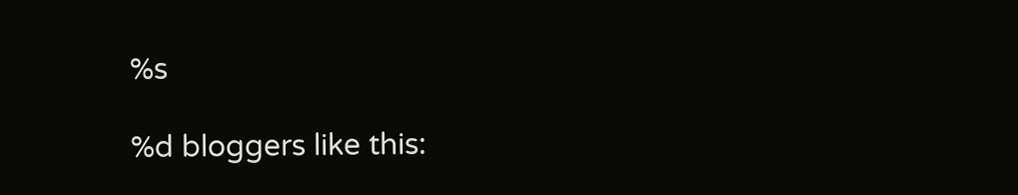%s

%d bloggers like this: